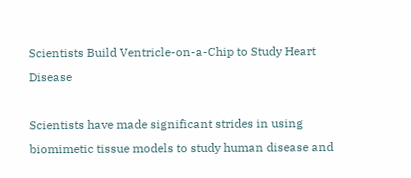Scientists Build Ventricle-on-a-Chip to Study Heart Disease

Scientists have made significant strides in using biomimetic tissue models to study human disease and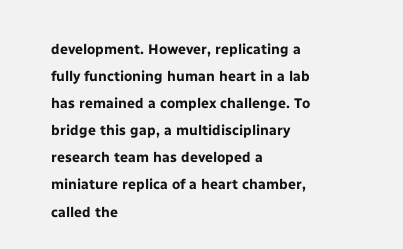development. However, replicating a fully functioning human heart in a lab has remained a complex challenge. To bridge this gap, a multidisciplinary research team has developed a miniature replica of a heart chamber, called the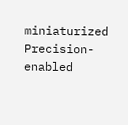miniaturized Precision-enabled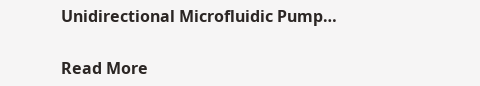Unidirectional Microfluidic Pump…

Read More